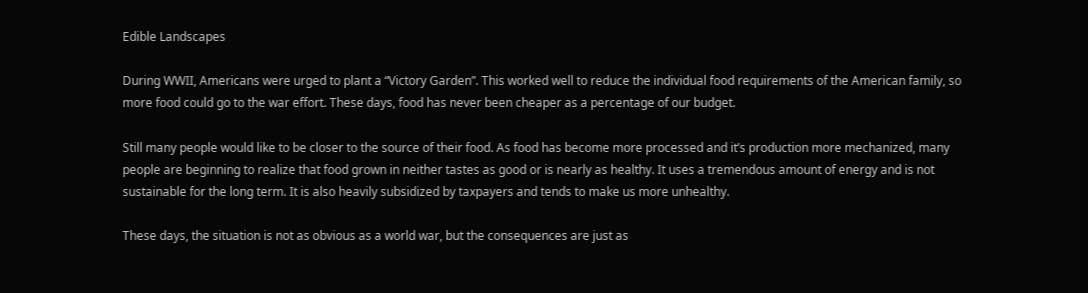Edible Landscapes

During WWII, Americans were urged to plant a “Victory Garden”. This worked well to reduce the individual food requirements of the American family, so more food could go to the war effort. These days, food has never been cheaper as a percentage of our budget.

Still many people would like to be closer to the source of their food. As food has become more processed and it’s production more mechanized, many people are beginning to realize that food grown in neither tastes as good or is nearly as healthy. It uses a tremendous amount of energy and is not sustainable for the long term. It is also heavily subsidized by taxpayers and tends to make us more unhealthy.

These days, the situation is not as obvious as a world war, but the consequences are just as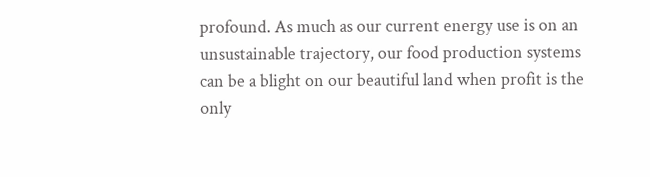profound. As much as our current energy use is on an unsustainable trajectory, our food production systems can be a blight on our beautiful land when profit is the only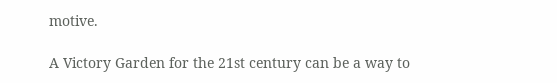motive.

A Victory Garden for the 21st century can be a way to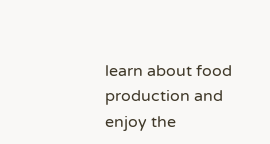learn about food production and enjoy the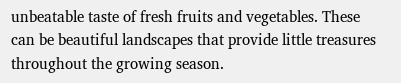unbeatable taste of fresh fruits and vegetables. These can be beautiful landscapes that provide little treasures throughout the growing season.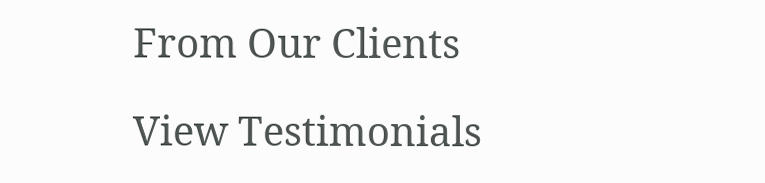From Our Clients

View Testimonials